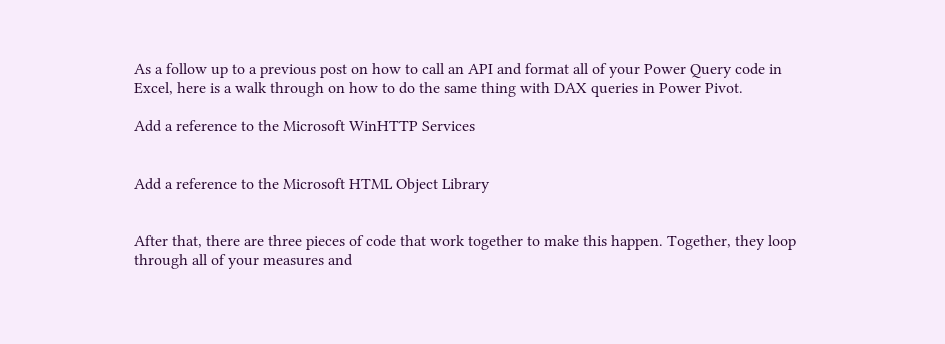As a follow up to a previous post on how to call an API and format all of your Power Query code in Excel, here is a walk through on how to do the same thing with DAX queries in Power Pivot.

Add a reference to the Microsoft WinHTTP Services


Add a reference to the Microsoft HTML Object Library


After that, there are three pieces of code that work together to make this happen. Together, they loop through all of your measures and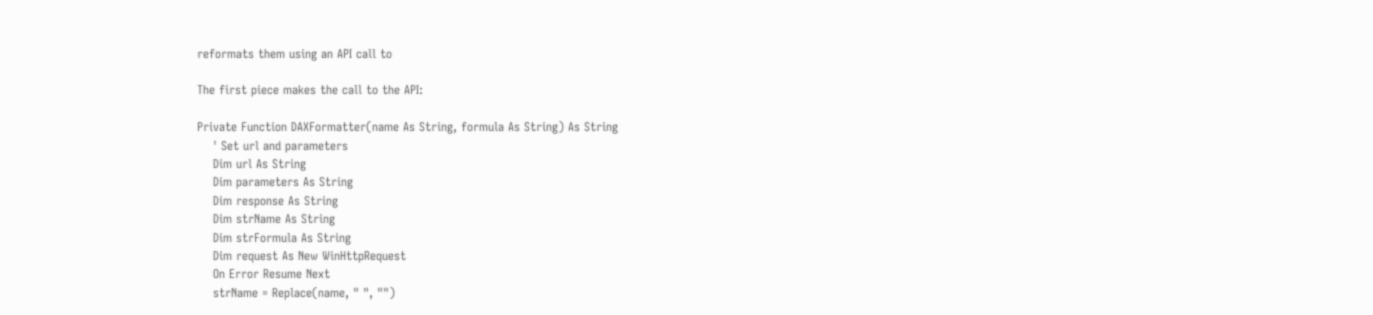reformats them using an API call to

The first piece makes the call to the API:

Private Function DAXFormatter(name As String, formula As String) As String
    ' Set url and parameters
    Dim url As String
    Dim parameters As String
    Dim response As String
    Dim strName As String
    Dim strFormula As String
    Dim request As New WinHttpRequest
    On Error Resume Next
    strName = Replace(name, " ", "")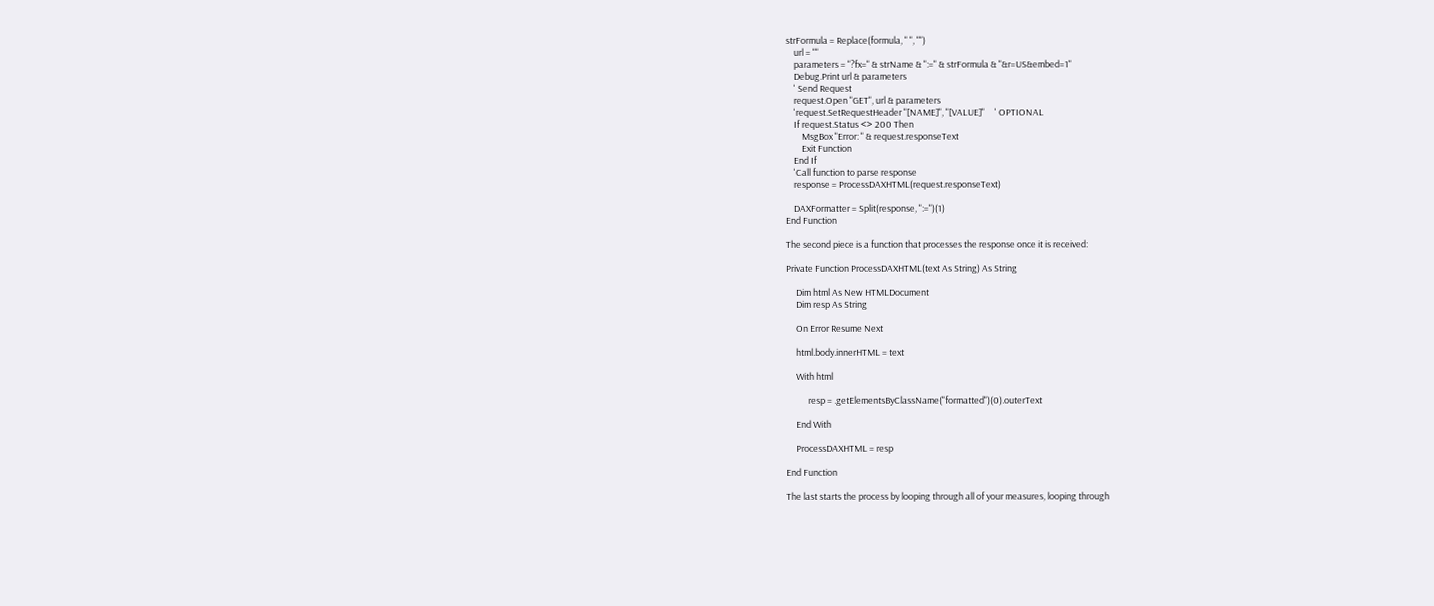strFormula = Replace(formula, " ", "")
    url = ""
    parameters = "?fx=" & strName & ":=" & strFormula & "&r=US&embed=1"
    Debug.Print url & parameters
    ' Send Request
    request.Open "GET", url & parameters
    'request.SetRequestHeader "[NAME]", "[VALUE]"     ' OPTIONAL
    If request.Status <> 200 Then
        MsgBox "Error: " & request.responseText
        Exit Function
    End If
    'Call function to parse response
    response = ProcessDAXHTML(request.responseText)

    DAXFormatter = Split(response, ":=")(1)
End Function

The second piece is a function that processes the response once it is received:

Private Function ProcessDAXHTML(text As String) As String

     Dim html As New HTMLDocument
     Dim resp As String

     On Error Resume Next

     html.body.innerHTML = text

     With html

           resp = .getElementsByClassName("formatted")(0).outerText

     End With

     ProcessDAXHTML = resp

End Function

The last starts the process by looping through all of your measures, looping through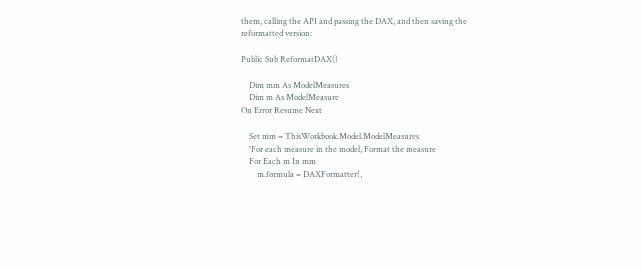them, calling the API and passing the DAX, and then saving the reformatted version:

Public Sub ReformatDAX()

    Dim mm As ModelMeasures
    Dim m As ModelMeasure
On Error Resume Next

    Set mm = ThisWorkbook.Model.ModelMeasures
    'For each measure in the model, Format the measure
    For Each m In mm
        m.formula = DAXFormatter(,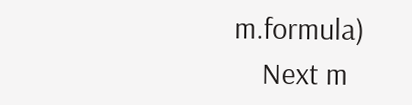m.formula)
    Next m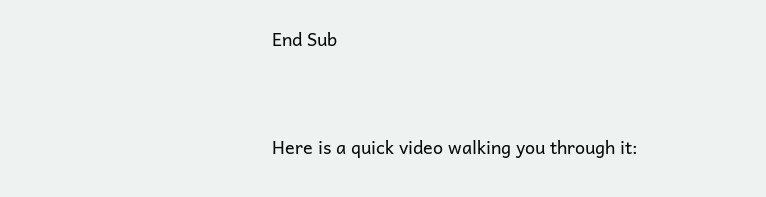End Sub


Here is a quick video walking you through it: